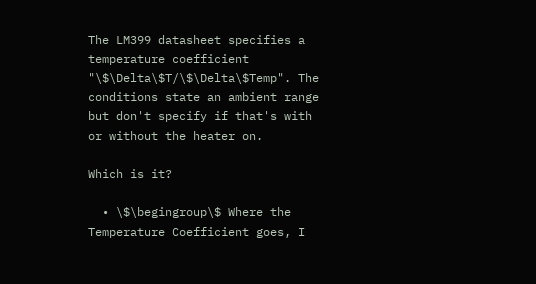The LM399 datasheet specifies a temperature coefficient "\$\Delta\$T/\$\Delta\$Temp". The conditions state an ambient range but don't specify if that's with or without the heater on.

Which is it?

  • \$\begingroup\$ Where the Temperature Coefficient goes, I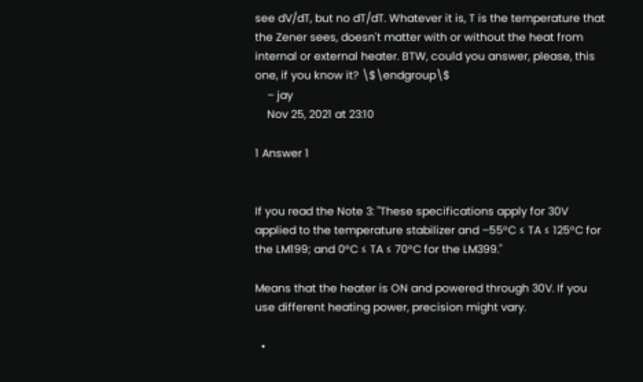see dV/dT, but no dT/dT. Whatever it is, T is the temperature that the Zener sees, doesn't matter with or without the heat from internal or external heater. BTW, could you answer, please, this one, if you know it? \$\endgroup\$
    – jay
    Nov 25, 2021 at 23:10

1 Answer 1


If you read the Note 3: "These specifications apply for 30V applied to the temperature stabilizer and –55°C ≤ TA ≤ 125°C for the LM199; and 0°C ≤ TA ≤ 70°C for the LM399."

Means that the heater is ON and powered through 30V. If you use different heating power, precision might vary.

  •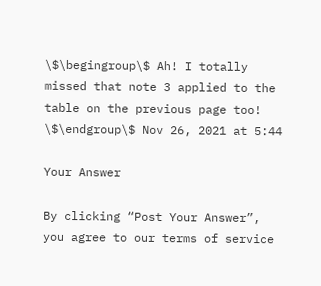\$\begingroup\$ Ah! I totally missed that note 3 applied to the table on the previous page too! \$\endgroup\$ Nov 26, 2021 at 5:44

Your Answer

By clicking “Post Your Answer”, you agree to our terms of service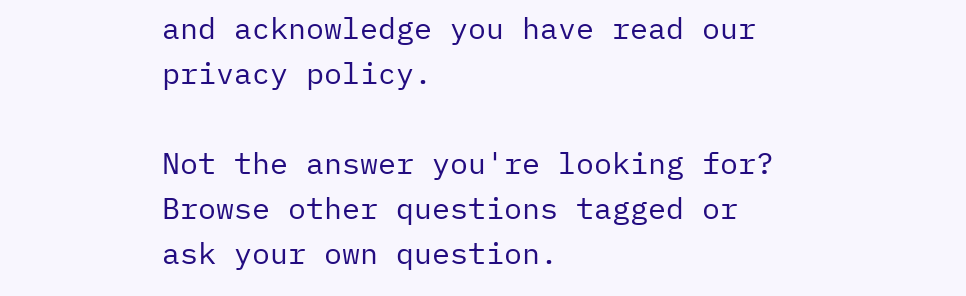and acknowledge you have read our privacy policy.

Not the answer you're looking for? Browse other questions tagged or ask your own question.